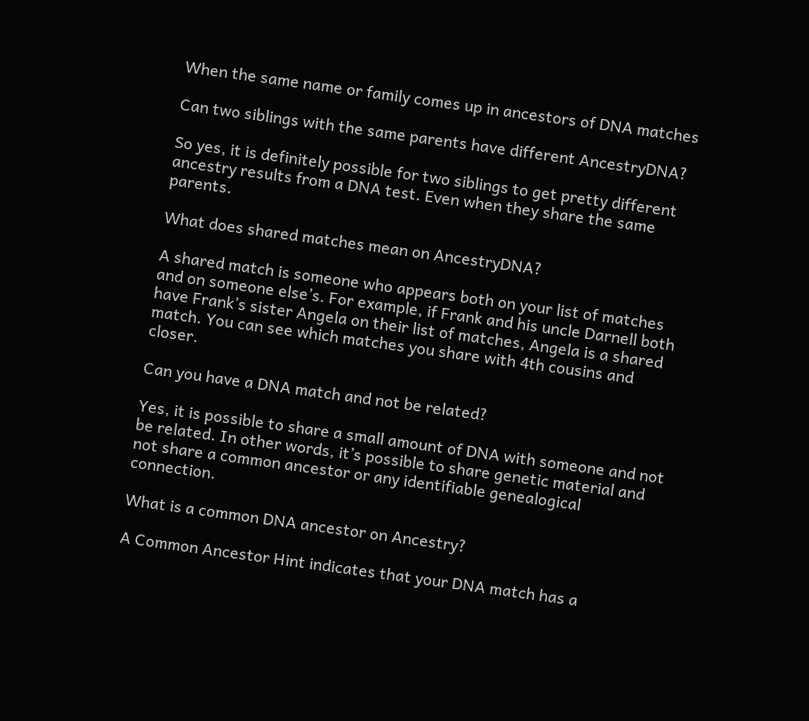When the same name or family comes up in ancestors of DNA matches

Can two siblings with the same parents have different AncestryDNA?

So yes, it is definitely possible for two siblings to get pretty different ancestry results from a DNA test. Even when they share the same parents.

What does shared matches mean on AncestryDNA?

A shared match is someone who appears both on your list of matches and on someone else’s. For example, if Frank and his uncle Darnell both have Frank’s sister Angela on their list of matches, Angela is a shared match. You can see which matches you share with 4th cousins and closer.

Can you have a DNA match and not be related?

Yes, it is possible to share a small amount of DNA with someone and not be related. In other words, it’s possible to share genetic material and not share a common ancestor or any identifiable genealogical connection.

What is a common DNA ancestor on Ancestry?

A Common Ancestor Hint indicates that your DNA match has a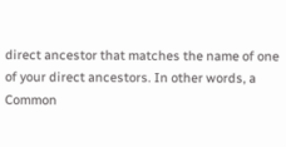direct ancestor that matches the name of one of your direct ancestors. In other words, a Common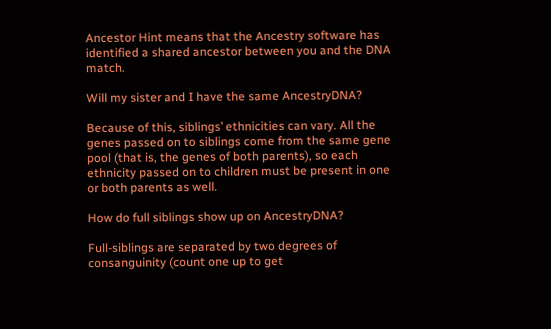Ancestor Hint means that the Ancestry software has identified a shared ancestor between you and the DNA match.

Will my sister and I have the same AncestryDNA?

Because of this, siblings’ ethnicities can vary. All the genes passed on to siblings come from the same gene pool (that is, the genes of both parents), so each ethnicity passed on to children must be present in one or both parents as well.

How do full siblings show up on AncestryDNA?

Full-siblings are separated by two degrees of consanguinity (count one up to get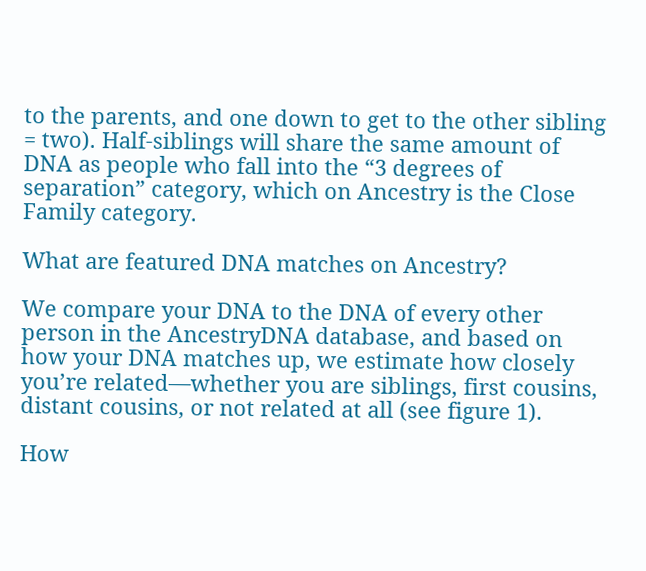to the parents, and one down to get to the other sibling = two). Half-siblings will share the same amount of DNA as people who fall into the “3 degrees of separation” category, which on Ancestry is the Close Family category.

What are featured DNA matches on Ancestry?

We compare your DNA to the DNA of every other person in the AncestryDNA database, and based on how your DNA matches up, we estimate how closely you’re related—whether you are siblings, first cousins, distant cousins, or not related at all (see figure 1).

How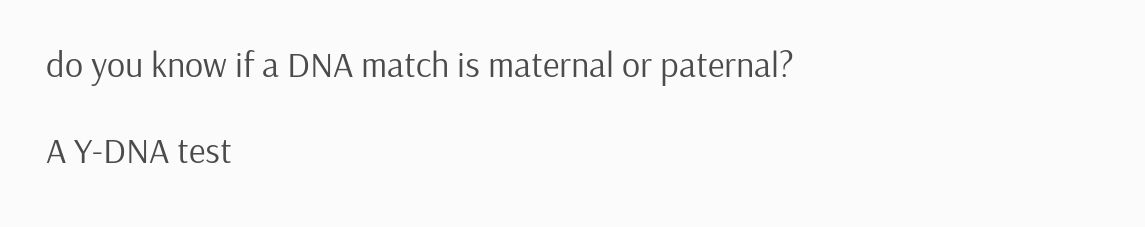do you know if a DNA match is maternal or paternal?

A Y-DNA test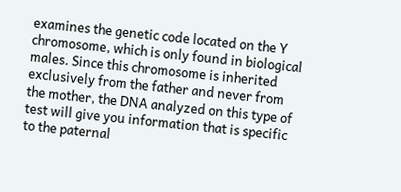examines the genetic code located on the Y chromosome, which is only found in biological males. Since this chromosome is inherited exclusively from the father and never from the mother, the DNA analyzed on this type of test will give you information that is specific to the paternal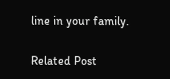line in your family.

Related Post